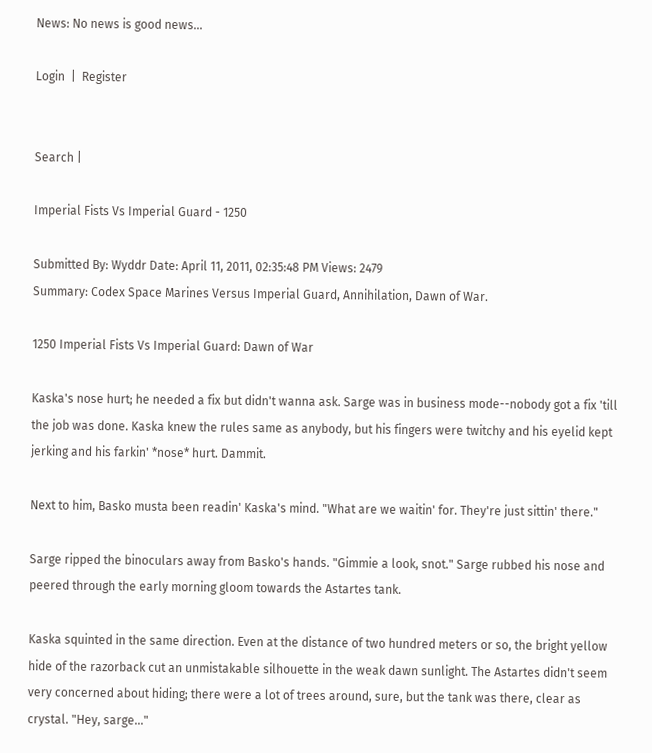News: No news is good news...

Login  |  Register


Search |

Imperial Fists Vs Imperial Guard - 1250

Submitted By: Wyddr Date: April 11, 2011, 02:35:48 PM Views: 2479
Summary: Codex Space Marines Versus Imperial Guard, Annihilation, Dawn of War.

1250 Imperial Fists Vs Imperial Guard: Dawn of War

Kaska's nose hurt; he needed a fix but didn't wanna ask. Sarge was in business mode--nobody got a fix 'till the job was done. Kaska knew the rules same as anybody, but his fingers were twitchy and his eyelid kept jerking and his farkin' *nose* hurt. Dammit.

Next to him, Basko musta been readin' Kaska's mind. "What are we waitin' for. They're just sittin' there."

Sarge ripped the binoculars away from Basko's hands. "Gimmie a look, snot." Sarge rubbed his nose and peered through the early morning gloom towards the Astartes tank.

Kaska squinted in the same direction. Even at the distance of two hundred meters or so, the bright yellow hide of the razorback cut an unmistakable silhouette in the weak dawn sunlight. The Astartes didn't seem very concerned about hiding; there were a lot of trees around, sure, but the tank was there, clear as crystal. "Hey, sarge..."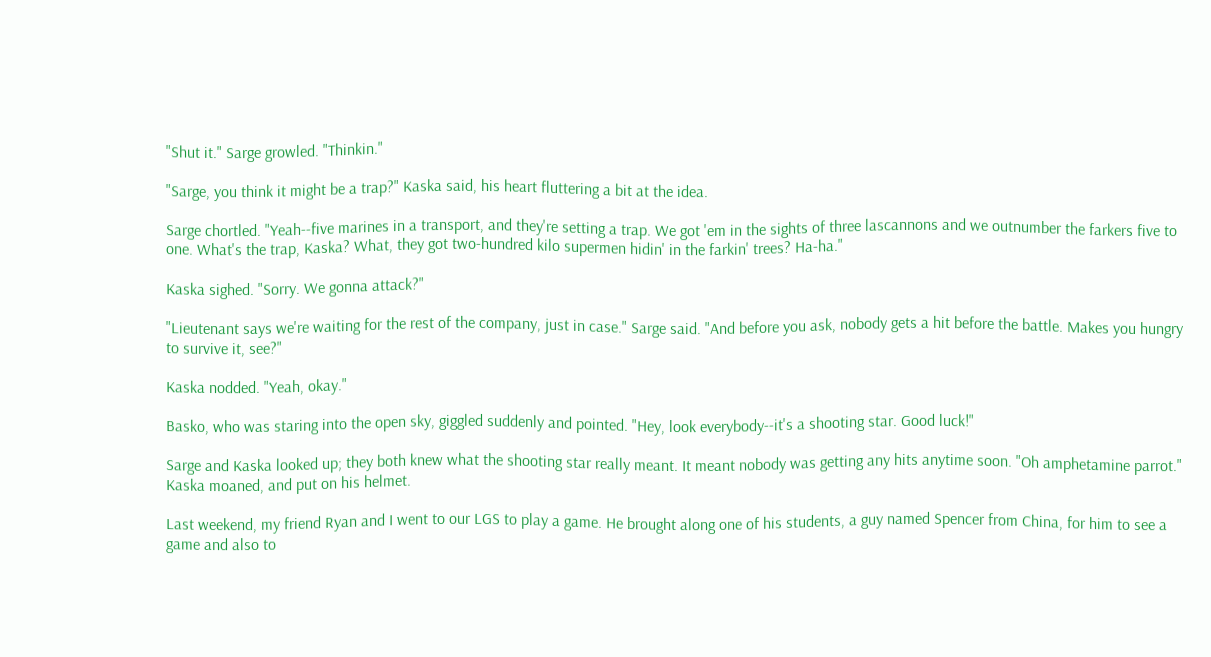"Shut it." Sarge growled. "Thinkin."

"Sarge, you think it might be a trap?" Kaska said, his heart fluttering a bit at the idea.

Sarge chortled. "Yeah--five marines in a transport, and they're setting a trap. We got 'em in the sights of three lascannons and we outnumber the farkers five to one. What's the trap, Kaska? What, they got two-hundred kilo supermen hidin' in the farkin' trees? Ha-ha."

Kaska sighed. "Sorry. We gonna attack?"

"Lieutenant says we're waiting for the rest of the company, just in case." Sarge said. "And before you ask, nobody gets a hit before the battle. Makes you hungry to survive it, see?"

Kaska nodded. "Yeah, okay."

Basko, who was staring into the open sky, giggled suddenly and pointed. "Hey, look everybody--it's a shooting star. Good luck!"

Sarge and Kaska looked up; they both knew what the shooting star really meant. It meant nobody was getting any hits anytime soon. "Oh amphetamine parrot." Kaska moaned, and put on his helmet.

Last weekend, my friend Ryan and I went to our LGS to play a game. He brought along one of his students, a guy named Spencer from China, for him to see a game and also to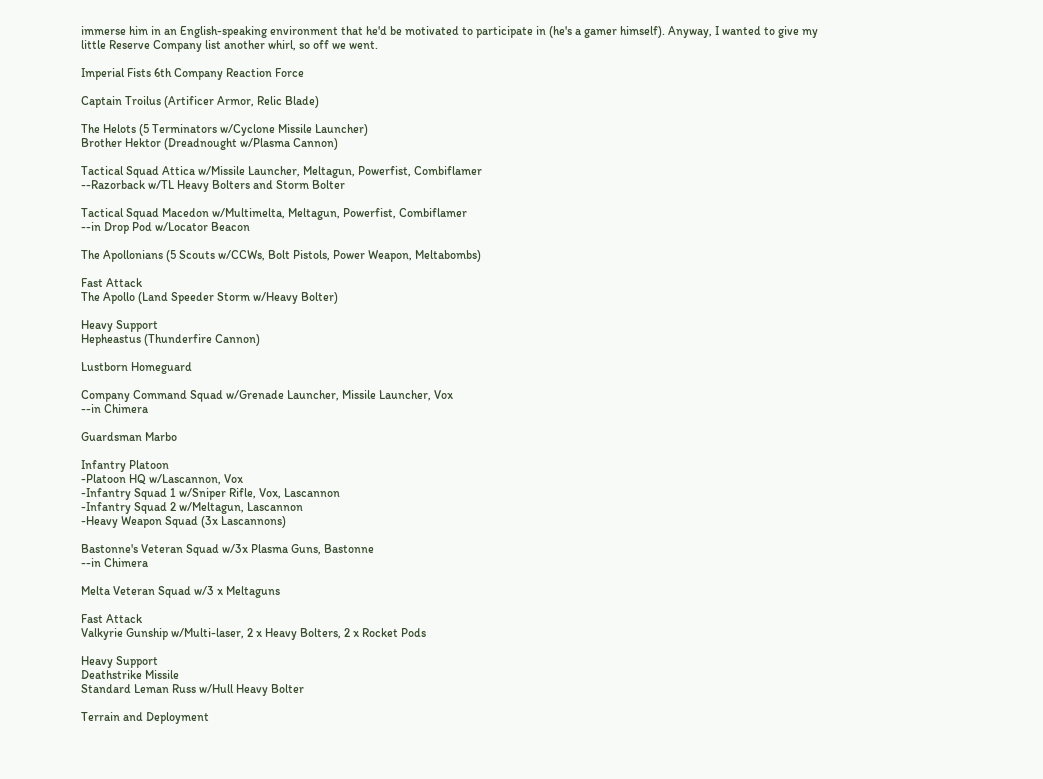immerse him in an English-speaking environment that he'd be motivated to participate in (he's a gamer himself). Anyway, I wanted to give my little Reserve Company list another whirl, so off we went.

Imperial Fists 6th Company Reaction Force

Captain Troilus (Artificer Armor, Relic Blade)

The Helots (5 Terminators w/Cyclone Missile Launcher)
Brother Hektor (Dreadnought w/Plasma Cannon)

Tactical Squad Attica w/Missile Launcher, Meltagun, Powerfist, Combiflamer
--Razorback w/TL Heavy Bolters and Storm Bolter

Tactical Squad Macedon w/Multimelta, Meltagun, Powerfist, Combiflamer
--in Drop Pod w/Locator Beacon

The Apollonians (5 Scouts w/CCWs, Bolt Pistols, Power Weapon, Meltabombs)

Fast Attack
The Apollo (Land Speeder Storm w/Heavy Bolter)

Heavy Support
Hepheastus (Thunderfire Cannon)

Lustborn Homeguard

Company Command Squad w/Grenade Launcher, Missile Launcher, Vox
--in Chimera

Guardsman Marbo

Infantry Platoon
-Platoon HQ w/Lascannon, Vox
-Infantry Squad 1 w/Sniper Rifle, Vox, Lascannon
-Infantry Squad 2 w/Meltagun, Lascannon
-Heavy Weapon Squad (3x Lascannons)

Bastonne's Veteran Squad w/3x Plasma Guns, Bastonne
--in Chimera

Melta Veteran Squad w/3 x Meltaguns

Fast Attack
Valkyrie Gunship w/Multi-laser, 2 x Heavy Bolters, 2 x Rocket Pods

Heavy Support
Deathstrike Missile
Standard Leman Russ w/Hull Heavy Bolter

Terrain and Deployment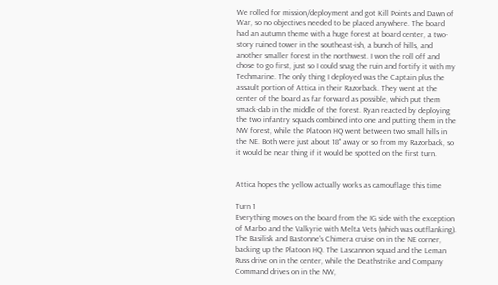We rolled for mission/deployment and got Kill Points and Dawn of War, so no objectives needed to be placed anywhere. The board had an autumn theme with a huge forest at board center, a two-story ruined tower in the southeast-ish, a bunch of hills, and another smaller forest in the northwest. I won the roll off and chose to go first, just so I could snag the ruin and fortify it with my Techmarine. The only thing I deployed was the Captain plus the assault portion of Attica in their Razorback. They went at the center of the board as far forward as possible, which put them smack-dab in the middle of the forest. Ryan reacted by deploying the two infantry squads combined into one and putting them in the NW forest, while the Platoon HQ went between two small hills in the NE. Both were just about 18" away or so from my Razorback, so it would be near thing if it would be spotted on the first turn.


Attica hopes the yellow actually works as camouflage this time

Turn 1
Everything moves on the board from the IG side with the exception of Marbo and the Valkyrie with Melta Vets (which was outflanking). The Basilisk and Bastonne's Chimera cruise on in the NE corner, backing up the Platoon HQ. The Lascannon squad and the Leman Russ drive on in the center, while the Deathstrike and Company Command drives on in the NW,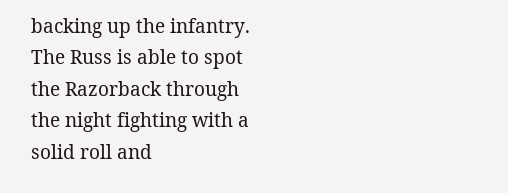backing up the infantry. The Russ is able to spot the Razorback through the night fighting with a solid roll and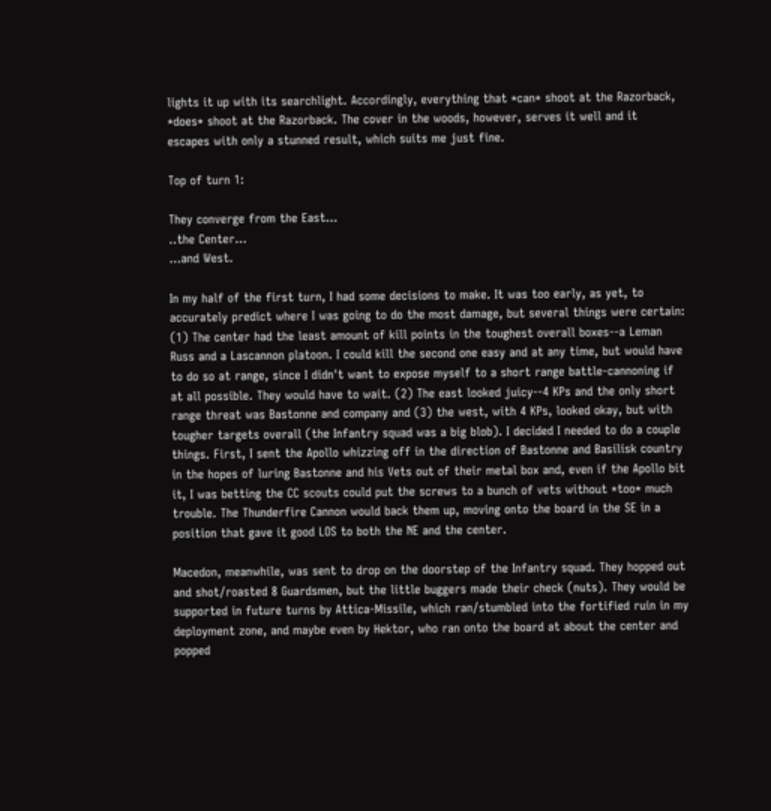lights it up with its searchlight. Accordingly, everything that *can* shoot at the Razorback, *does* shoot at the Razorback. The cover in the woods, however, serves it well and it escapes with only a stunned result, which suits me just fine.

Top of turn 1:

They converge from the East...
..the Center...
...and West.

In my half of the first turn, I had some decisions to make. It was too early, as yet, to accurately predict where I was going to do the most damage, but several things were certain: (1) The center had the least amount of kill points in the toughest overall boxes--a Leman Russ and a Lascannon platoon. I could kill the second one easy and at any time, but would have to do so at range, since I didn't want to expose myself to a short range battle-cannoning if at all possible. They would have to wait. (2) The east looked juicy--4 KPs and the only short range threat was Bastonne and company and (3) the west, with 4 KPs, looked okay, but with tougher targets overall (the Infantry squad was a big blob). I decided I needed to do a couple things. First, I sent the Apollo whizzing off in the direction of Bastonne and Basilisk country in the hopes of luring Bastonne and his Vets out of their metal box and, even if the Apollo bit it, I was betting the CC scouts could put the screws to a bunch of vets without *too* much trouble. The Thunderfire Cannon would back them up, moving onto the board in the SE in a position that gave it good LOS to both the NE and the center.

Macedon, meanwhile, was sent to drop on the doorstep of the Infantry squad. They hopped out and shot/roasted 8 Guardsmen, but the little buggers made their check (nuts). They would be supported in future turns by Attica-Missile, which ran/stumbled into the fortified ruin in my deployment zone, and maybe even by Hektor, who ran onto the board at about the center and popped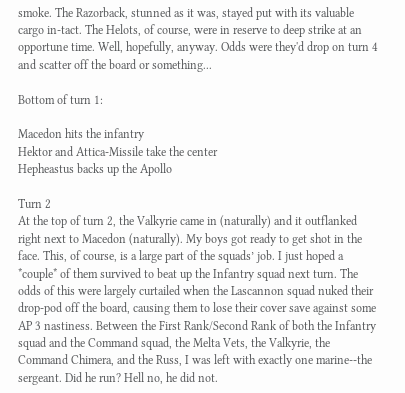smoke. The Razorback, stunned as it was, stayed put with its valuable cargo in-tact. The Helots, of course, were in reserve to deep strike at an opportune time. Well, hopefully, anyway. Odds were they'd drop on turn 4 and scatter off the board or something...

Bottom of turn 1:

Macedon hits the infantry
Hektor and Attica-Missile take the center
Hepheastus backs up the Apollo

Turn 2
At the top of turn 2, the Valkyrie came in (naturally) and it outflanked right next to Macedon (naturally). My boys got ready to get shot in the face. This, of course, is a large part of the squads’ job. I just hoped a *couple* of them survived to beat up the Infantry squad next turn. The odds of this were largely curtailed when the Lascannon squad nuked their drop-pod off the board, causing them to lose their cover save against some AP 3 nastiness. Between the First Rank/Second Rank of both the Infantry squad and the Command squad, the Melta Vets, the Valkyrie, the Command Chimera, and the Russ, I was left with exactly one marine--the sergeant. Did he run? Hell no, he did not.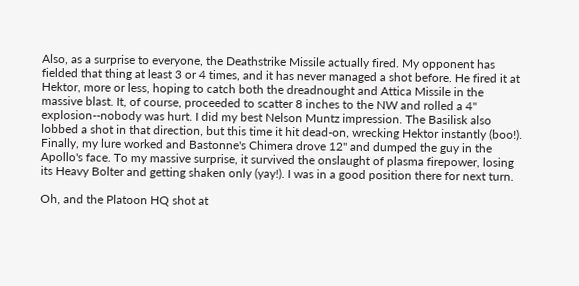Also, as a surprise to everyone, the Deathstrike Missile actually fired. My opponent has fielded that thing at least 3 or 4 times, and it has never managed a shot before. He fired it at Hektor, more or less, hoping to catch both the dreadnought and Attica Missile in the massive blast. It, of course, proceeded to scatter 8 inches to the NW and rolled a 4" explosion--nobody was hurt. I did my best Nelson Muntz impression. The Basilisk also lobbed a shot in that direction, but this time it hit dead-on, wrecking Hektor instantly (boo!). Finally, my lure worked and Bastonne's Chimera drove 12" and dumped the guy in the Apollo's face. To my massive surprise, it survived the onslaught of plasma firepower, losing its Heavy Bolter and getting shaken only (yay!). I was in a good position there for next turn.

Oh, and the Platoon HQ shot at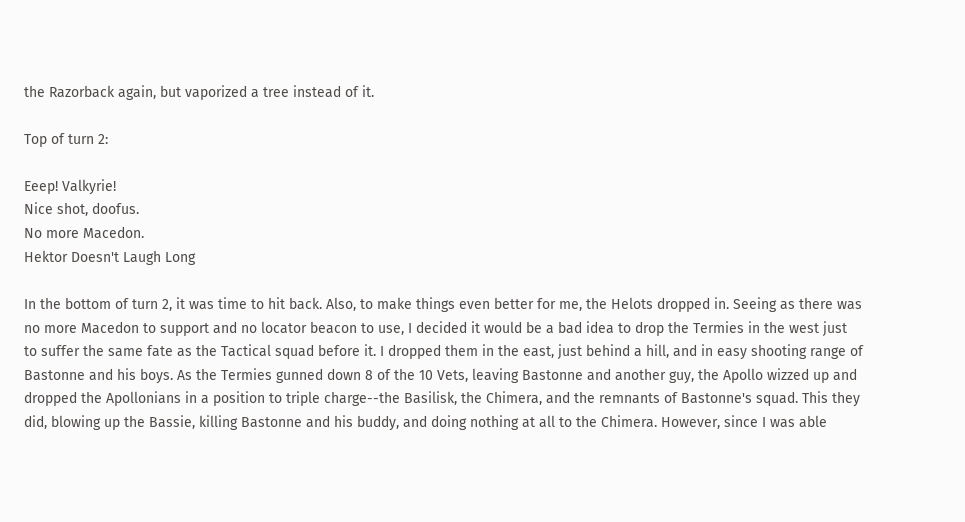the Razorback again, but vaporized a tree instead of it.

Top of turn 2:

Eeep! Valkyrie!
Nice shot, doofus.
No more Macedon.
Hektor Doesn't Laugh Long

In the bottom of turn 2, it was time to hit back. Also, to make things even better for me, the Helots dropped in. Seeing as there was no more Macedon to support and no locator beacon to use, I decided it would be a bad idea to drop the Termies in the west just to suffer the same fate as the Tactical squad before it. I dropped them in the east, just behind a hill, and in easy shooting range of Bastonne and his boys. As the Termies gunned down 8 of the 10 Vets, leaving Bastonne and another guy, the Apollo wizzed up and dropped the Apollonians in a position to triple charge--the Basilisk, the Chimera, and the remnants of Bastonne's squad. This they did, blowing up the Bassie, killing Bastonne and his buddy, and doing nothing at all to the Chimera. However, since I was able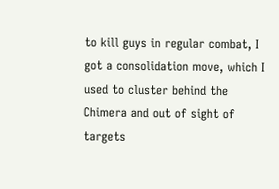to kill guys in regular combat, I got a consolidation move, which I used to cluster behind the Chimera and out of sight of targets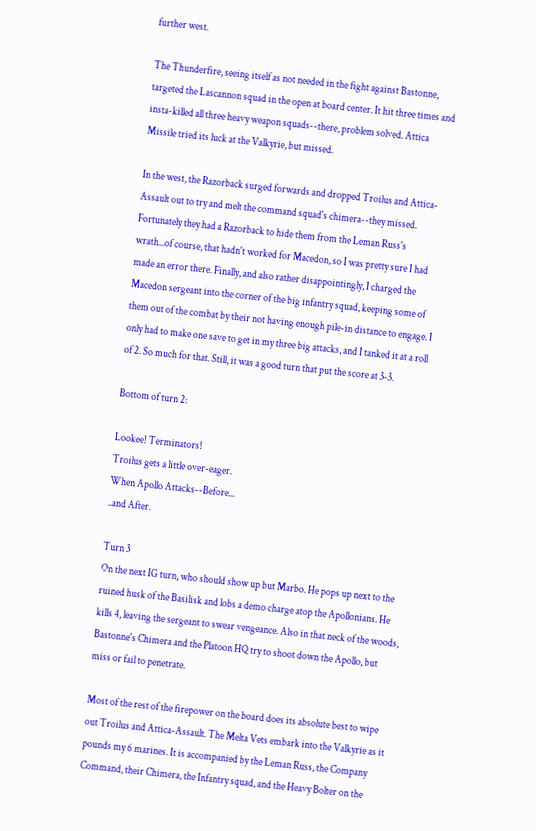further west.

The Thunderfire, seeing itself as not needed in the fight against Bastonne, targeted the Lascannon squad in the open at board center. It hit three times and insta-killed all three heavy weapon squads--there, problem solved. Attica Missile tried its luck at the Valkyrie, but missed.

In the west, the Razorback surged forwards and dropped Troilus and Attica-Assault out to try and melt the command squad's chimera--they missed. Fortunately they had a Razorback to hide them from the Leman Russ's wrath...of course, that hadn't worked for Macedon, so I was pretty sure I had made an error there. Finally, and also rather disappointingly, I charged the Macedon sergeant into the corner of the big infantry squad, keeping some of them out of the combat by their not having enough pile-in distance to engage. I only had to make one save to get in my three big attacks, and I tanked it at a roll of 2. So much for that. Still, it was a good turn that put the score at 3-3.

Bottom of turn 2:

Lookee! Terminators!
Troilus gets a little over-eager.
When Apollo Attacks--Before...
..and After.

Turn 3
On the next IG turn, who should show up but Marbo. He pops up next to the ruined husk of the Basilisk and lobs a demo charge atop the Apollonians. He kills 4, leaving the sergeant to swear vengeance. Also in that neck of the woods, Bastonne's Chimera and the Platoon HQ try to shoot down the Apollo, but miss or fail to penetrate.

Most of the rest of the firepower on the board does its absolute best to wipe out Troilus and Attica-Assault. The Melta Vets embark into the Valkyrie as it pounds my 6 marines. It is accompanied by the Leman Russ, the Company Command, their Chimera, the Infantry squad, and the Heavy Bolter on the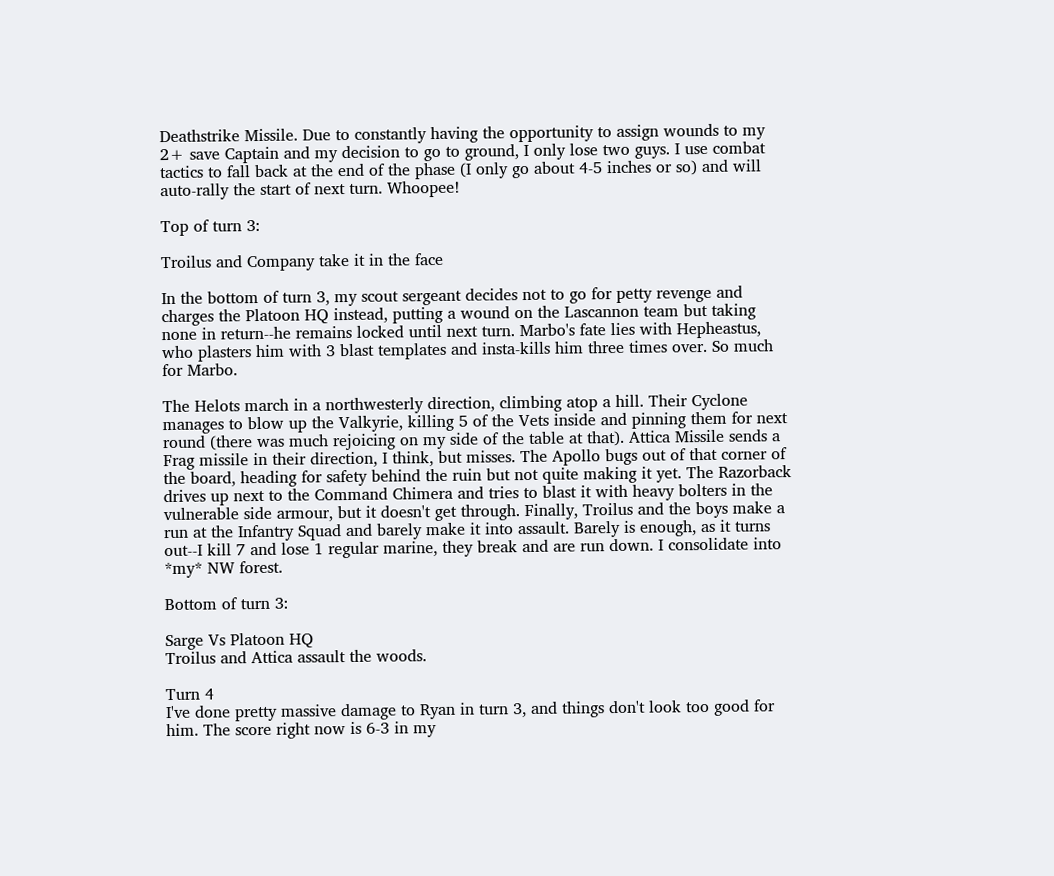Deathstrike Missile. Due to constantly having the opportunity to assign wounds to my 2+ save Captain and my decision to go to ground, I only lose two guys. I use combat tactics to fall back at the end of the phase (I only go about 4-5 inches or so) and will auto-rally the start of next turn. Whoopee!

Top of turn 3:

Troilus and Company take it in the face

In the bottom of turn 3, my scout sergeant decides not to go for petty revenge and charges the Platoon HQ instead, putting a wound on the Lascannon team but taking none in return--he remains locked until next turn. Marbo's fate lies with Hepheastus, who plasters him with 3 blast templates and insta-kills him three times over. So much for Marbo.

The Helots march in a northwesterly direction, climbing atop a hill. Their Cyclone manages to blow up the Valkyrie, killing 5 of the Vets inside and pinning them for next round (there was much rejoicing on my side of the table at that). Attica Missile sends a Frag missile in their direction, I think, but misses. The Apollo bugs out of that corner of the board, heading for safety behind the ruin but not quite making it yet. The Razorback drives up next to the Command Chimera and tries to blast it with heavy bolters in the vulnerable side armour, but it doesn't get through. Finally, Troilus and the boys make a run at the Infantry Squad and barely make it into assault. Barely is enough, as it turns out--I kill 7 and lose 1 regular marine, they break and are run down. I consolidate into *my* NW forest.

Bottom of turn 3:

Sarge Vs Platoon HQ
Troilus and Attica assault the woods.

Turn 4
I've done pretty massive damage to Ryan in turn 3, and things don't look too good for him. The score right now is 6-3 in my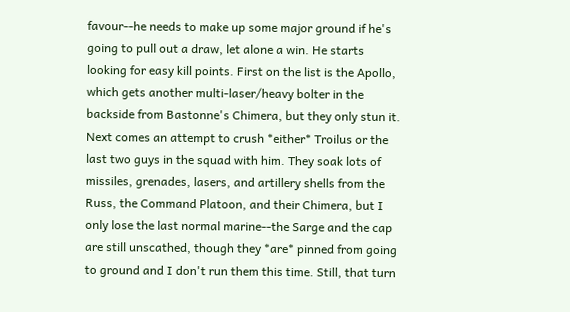favour--he needs to make up some major ground if he's going to pull out a draw, let alone a win. He starts looking for easy kill points. First on the list is the Apollo, which gets another multi-laser/heavy bolter in the backside from Bastonne's Chimera, but they only stun it. Next comes an attempt to crush *either* Troilus or the last two guys in the squad with him. They soak lots of missiles, grenades, lasers, and artillery shells from the Russ, the Command Platoon, and their Chimera, but I only lose the last normal marine--the Sarge and the cap are still unscathed, though they *are* pinned from going to ground and I don't run them this time. Still, that turn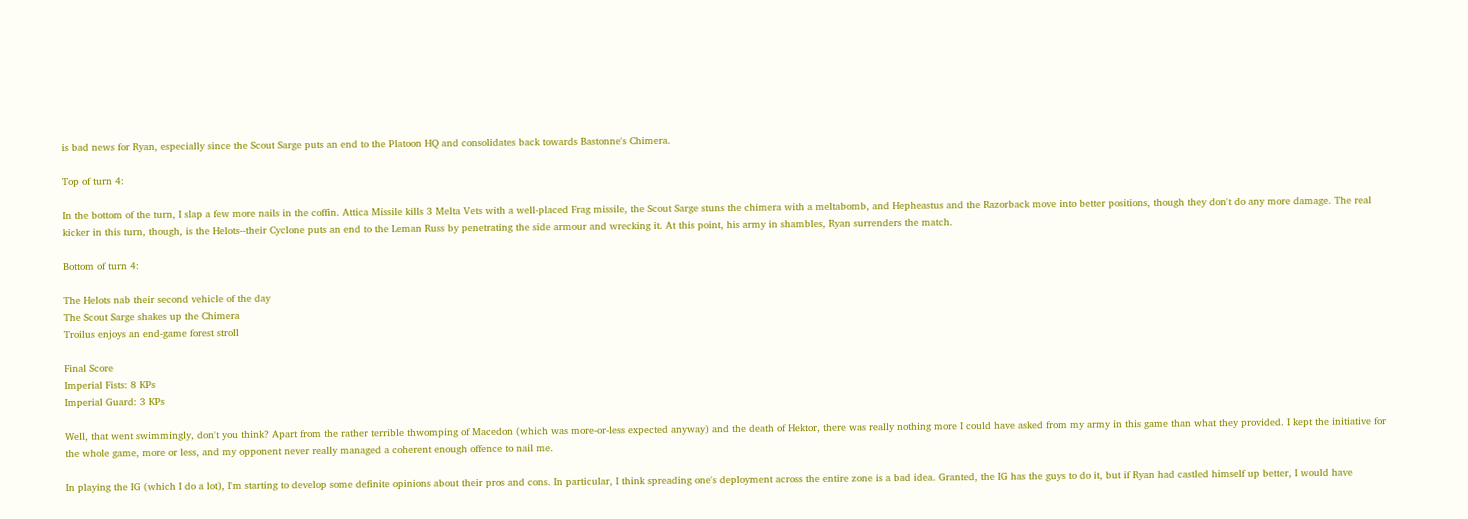is bad news for Ryan, especially since the Scout Sarge puts an end to the Platoon HQ and consolidates back towards Bastonne's Chimera.

Top of turn 4:

In the bottom of the turn, I slap a few more nails in the coffin. Attica Missile kills 3 Melta Vets with a well-placed Frag missile, the Scout Sarge stuns the chimera with a meltabomb, and Hepheastus and the Razorback move into better positions, though they don't do any more damage. The real kicker in this turn, though, is the Helots--their Cyclone puts an end to the Leman Russ by penetrating the side armour and wrecking it. At this point, his army in shambles, Ryan surrenders the match.

Bottom of turn 4:

The Helots nab their second vehicle of the day
The Scout Sarge shakes up the Chimera
Troilus enjoys an end-game forest stroll

Final Score
Imperial Fists: 8 KPs
Imperial Guard: 3 KPs

Well, that went swimmingly, don't you think? Apart from the rather terrible thwomping of Macedon (which was more-or-less expected anyway) and the death of Hektor, there was really nothing more I could have asked from my army in this game than what they provided. I kept the initiative for the whole game, more or less, and my opponent never really managed a coherent enough offence to nail me.

In playing the IG (which I do a lot), I'm starting to develop some definite opinions about their pros and cons. In particular, I think spreading one's deployment across the entire zone is a bad idea. Granted, the IG has the guys to do it, but if Ryan had castled himself up better, I would have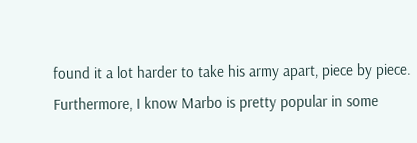found it a lot harder to take his army apart, piece by piece. Furthermore, I know Marbo is pretty popular in some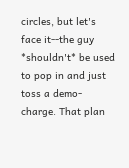circles, but let's face it--the guy *shouldn't* be used to pop in and just toss a demo-charge. That plan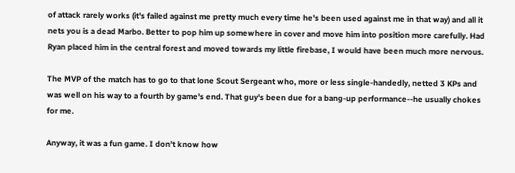of attack rarely works (it's failed against me pretty much every time he's been used against me in that way) and all it nets you is a dead Marbo. Better to pop him up somewhere in cover and move him into position more carefully. Had Ryan placed him in the central forest and moved towards my little firebase, I would have been much more nervous.

The MVP of the match has to go to that lone Scout Sergeant who, more or less single-handedly, netted 3 KPs and was well on his way to a fourth by game's end. That guy's been due for a bang-up performance--he usually chokes for me.

Anyway, it was a fun game. I don't know how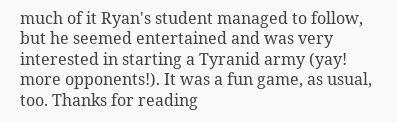much of it Ryan's student managed to follow, but he seemed entertained and was very interested in starting a Tyranid army (yay! more opponents!). It was a fun game, as usual, too. Thanks for reading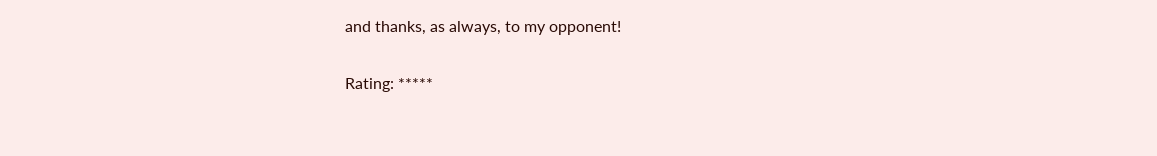and thanks, as always, to my opponent!

Rating: *****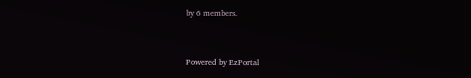by 6 members.


Powered by EzPortal